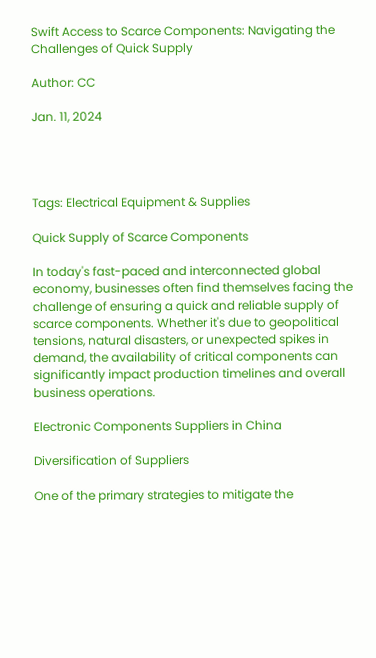Swift Access to Scarce Components: Navigating the Challenges of Quick Supply

Author: CC

Jan. 11, 2024




Tags: Electrical Equipment & Supplies

Quick Supply of Scarce Components

In today's fast-paced and interconnected global economy, businesses often find themselves facing the challenge of ensuring a quick and reliable supply of scarce components. Whether it's due to geopolitical tensions, natural disasters, or unexpected spikes in demand, the availability of critical components can significantly impact production timelines and overall business operations.

Electronic Components Suppliers in China

Diversification of Suppliers

One of the primary strategies to mitigate the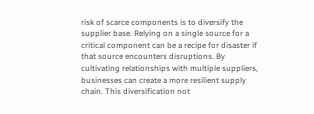risk of scarce components is to diversify the supplier base. Relying on a single source for a critical component can be a recipe for disaster if that source encounters disruptions. By cultivating relationships with multiple suppliers, businesses can create a more resilient supply chain. This diversification not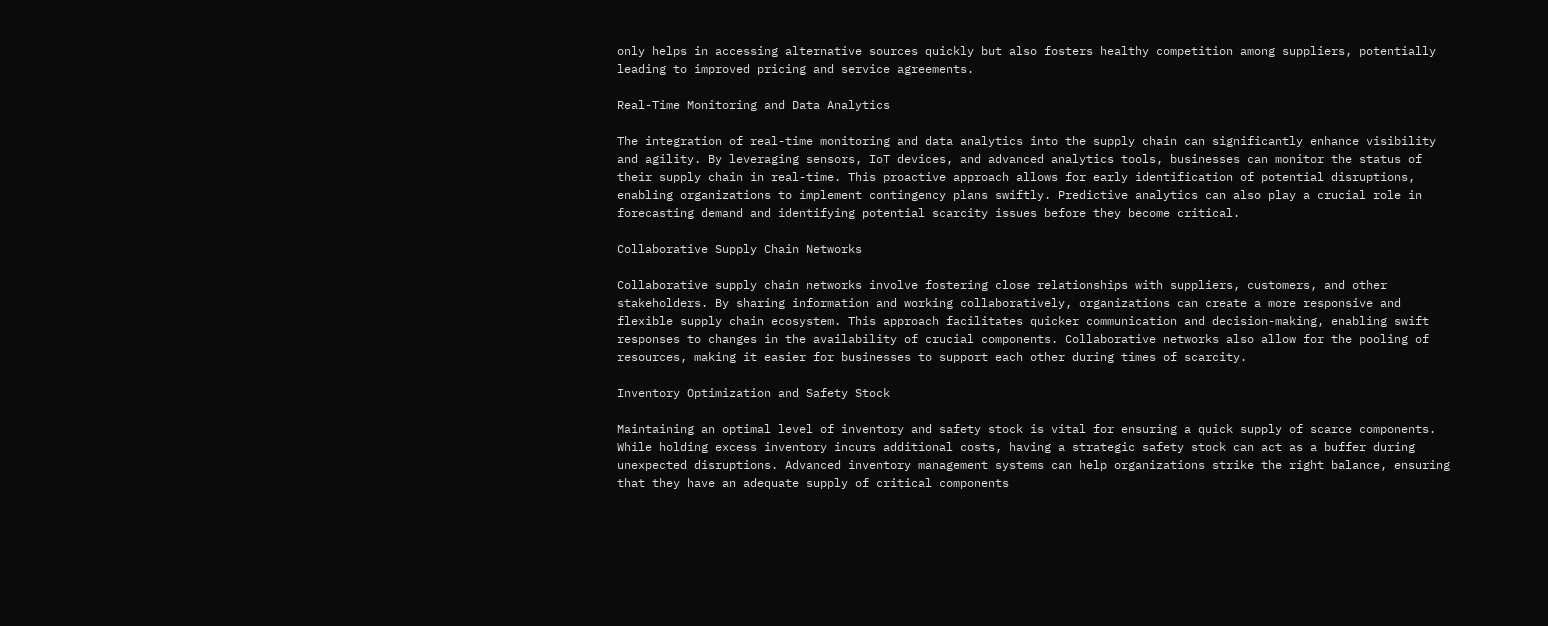only helps in accessing alternative sources quickly but also fosters healthy competition among suppliers, potentially leading to improved pricing and service agreements.

Real-Time Monitoring and Data Analytics

The integration of real-time monitoring and data analytics into the supply chain can significantly enhance visibility and agility. By leveraging sensors, IoT devices, and advanced analytics tools, businesses can monitor the status of their supply chain in real-time. This proactive approach allows for early identification of potential disruptions, enabling organizations to implement contingency plans swiftly. Predictive analytics can also play a crucial role in forecasting demand and identifying potential scarcity issues before they become critical.

Collaborative Supply Chain Networks

Collaborative supply chain networks involve fostering close relationships with suppliers, customers, and other stakeholders. By sharing information and working collaboratively, organizations can create a more responsive and flexible supply chain ecosystem. This approach facilitates quicker communication and decision-making, enabling swift responses to changes in the availability of crucial components. Collaborative networks also allow for the pooling of resources, making it easier for businesses to support each other during times of scarcity.

Inventory Optimization and Safety Stock

Maintaining an optimal level of inventory and safety stock is vital for ensuring a quick supply of scarce components. While holding excess inventory incurs additional costs, having a strategic safety stock can act as a buffer during unexpected disruptions. Advanced inventory management systems can help organizations strike the right balance, ensuring that they have an adequate supply of critical components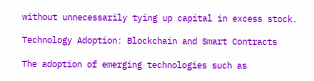without unnecessarily tying up capital in excess stock.

Technology Adoption: Blockchain and Smart Contracts

The adoption of emerging technologies such as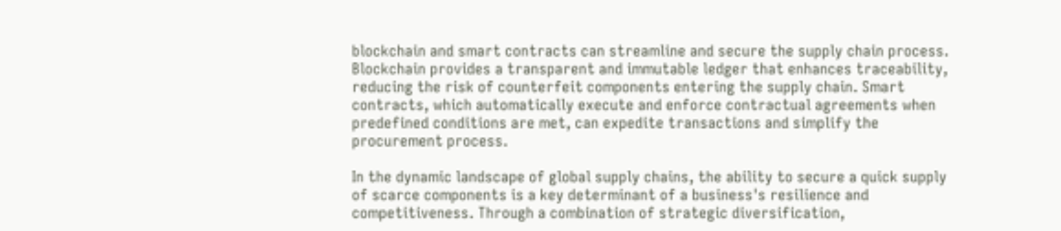blockchain and smart contracts can streamline and secure the supply chain process. Blockchain provides a transparent and immutable ledger that enhances traceability, reducing the risk of counterfeit components entering the supply chain. Smart contracts, which automatically execute and enforce contractual agreements when predefined conditions are met, can expedite transactions and simplify the procurement process.

In the dynamic landscape of global supply chains, the ability to secure a quick supply of scarce components is a key determinant of a business's resilience and competitiveness. Through a combination of strategic diversification,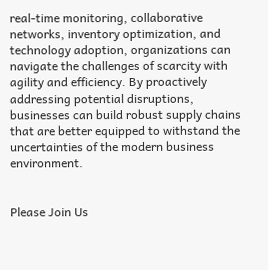real-time monitoring, collaborative networks, inventory optimization, and technology adoption, organizations can navigate the challenges of scarcity with agility and efficiency. By proactively addressing potential disruptions, businesses can build robust supply chains that are better equipped to withstand the uncertainties of the modern business environment.


Please Join Us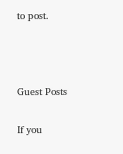to post.



Guest Posts

If you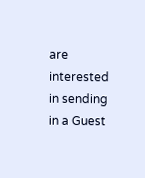are interested in sending in a Guest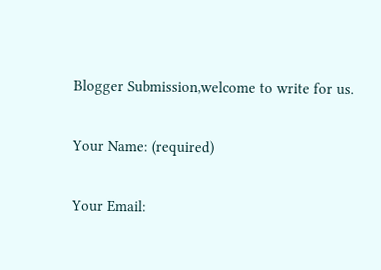Blogger Submission,welcome to write for us.

Your Name: (required)

Your Email: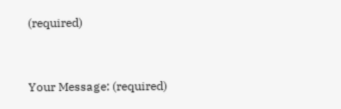(required)


Your Message: (required)